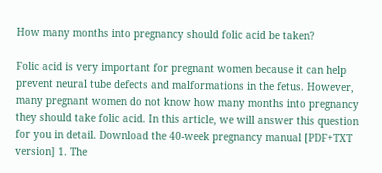How many months into pregnancy should folic acid be taken?

Folic acid is very important for pregnant women because it can help prevent neural tube defects and malformations in the fetus. However, many pregnant women do not know how many months into pregnancy they should take folic acid. In this article, we will answer this question for you in detail. Download the 40-week pregnancy manual [PDF+TXT version] 1. The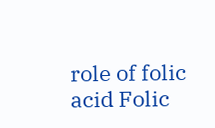role of folic acid Folic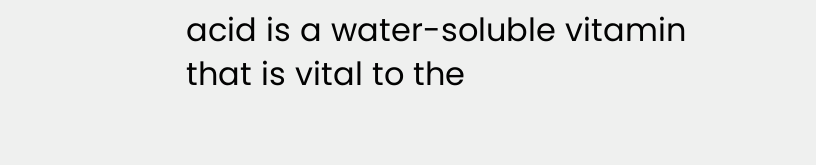acid is a water-soluble vitamin that is vital to the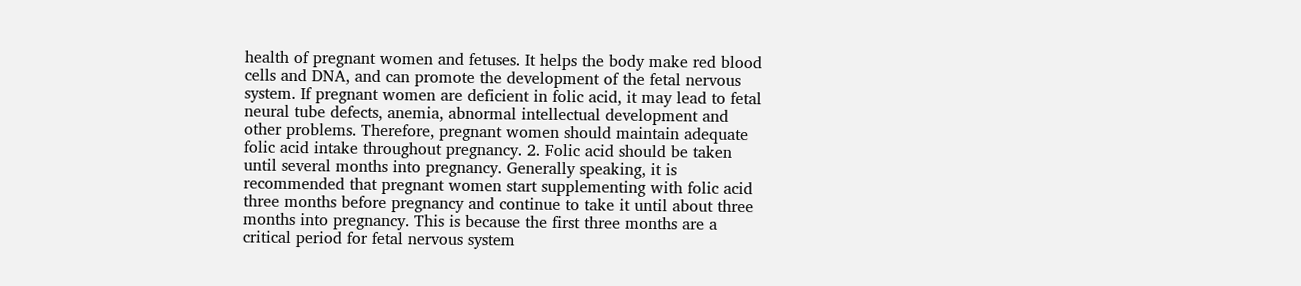health of pregnant women and fetuses. It helps the body make red blood cells and DNA, and can promote the development of the fetal nervous system. If pregnant women are deficient in folic acid, it may lead to fetal neural tube defects, anemia, abnormal intellectual development and other problems. Therefore, pregnant women should maintain adequate folic acid intake throughout pregnancy. 2. Folic acid should be taken until several months into pregnancy. Generally speaking, it is recommended that pregnant women start supplementing with folic acid three months before pregnancy and continue to take it until about three months into pregnancy. This is because the first three months are a critical period for fetal nervous system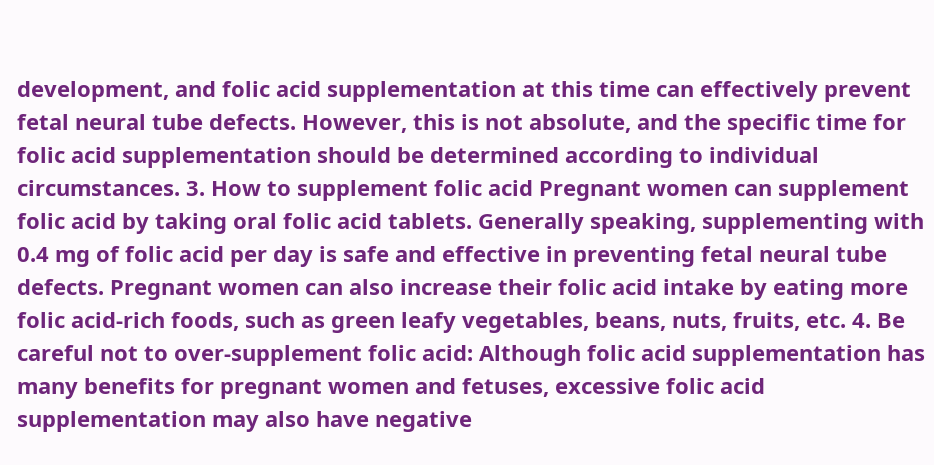development, and folic acid supplementation at this time can effectively prevent fetal neural tube defects. However, this is not absolute, and the specific time for folic acid supplementation should be determined according to individual circumstances. 3. How to supplement folic acid Pregnant women can supplement folic acid by taking oral folic acid tablets. Generally speaking, supplementing with 0.4 mg of folic acid per day is safe and effective in preventing fetal neural tube defects. Pregnant women can also increase their folic acid intake by eating more folic acid-rich foods, such as green leafy vegetables, beans, nuts, fruits, etc. 4. Be careful not to over-supplement folic acid: Although folic acid supplementation has many benefits for pregnant women and fetuses, excessive folic acid supplementation may also have negative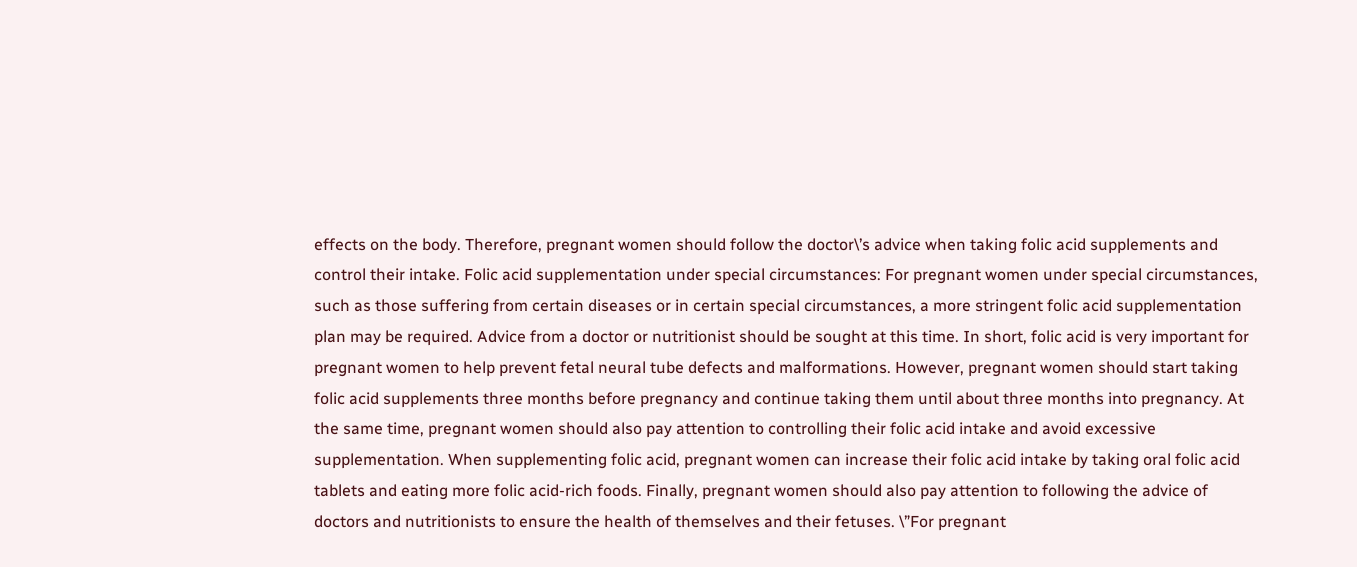effects on the body. Therefore, pregnant women should follow the doctor\’s advice when taking folic acid supplements and control their intake. Folic acid supplementation under special circumstances: For pregnant women under special circumstances, such as those suffering from certain diseases or in certain special circumstances, a more stringent folic acid supplementation plan may be required. Advice from a doctor or nutritionist should be sought at this time. In short, folic acid is very important for pregnant women to help prevent fetal neural tube defects and malformations. However, pregnant women should start taking folic acid supplements three months before pregnancy and continue taking them until about three months into pregnancy. At the same time, pregnant women should also pay attention to controlling their folic acid intake and avoid excessive supplementation. When supplementing folic acid, pregnant women can increase their folic acid intake by taking oral folic acid tablets and eating more folic acid-rich foods. Finally, pregnant women should also pay attention to following the advice of doctors and nutritionists to ensure the health of themselves and their fetuses. \”For pregnant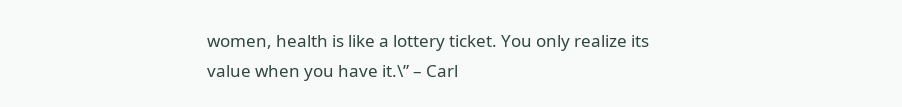women, health is like a lottery ticket. You only realize its value when you have it.\” – Carl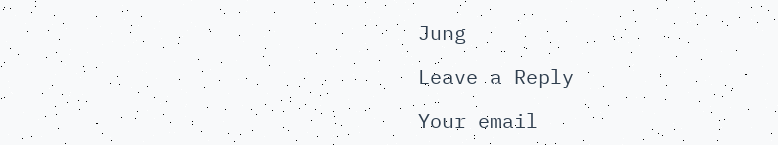Jung

Leave a Reply

Your email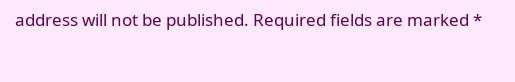address will not be published. Required fields are marked *